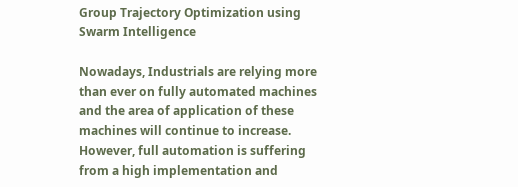Group Trajectory Optimization using Swarm Intelligence

Nowadays, Industrials are relying more than ever on fully automated machines and the area of application of these machines will continue to increase. However, full automation is suffering from a high implementation and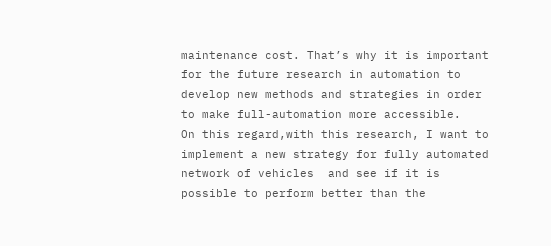maintenance cost. That’s why it is important for the future research in automation to develop new methods and strategies in order to make full-automation more accessible.
On this regard,with this research, I want to implement a new strategy for fully automated network of vehicles  and see if it is possible to perform better than the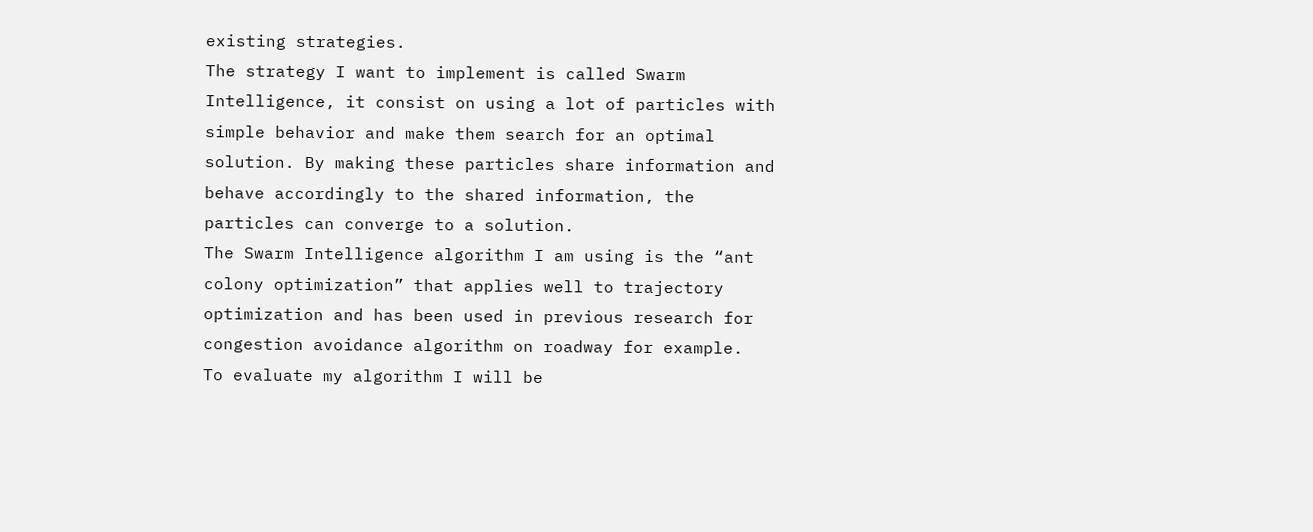existing strategies.
The strategy I want to implement is called Swarm Intelligence, it consist on using a lot of particles with simple behavior and make them search for an optimal solution. By making these particles share information and behave accordingly to the shared information, the particles can converge to a solution.
The Swarm Intelligence algorithm I am using is the “ant colony optimization” that applies well to trajectory optimization and has been used in previous research for congestion avoidance algorithm on roadway for example.
To evaluate my algorithm I will be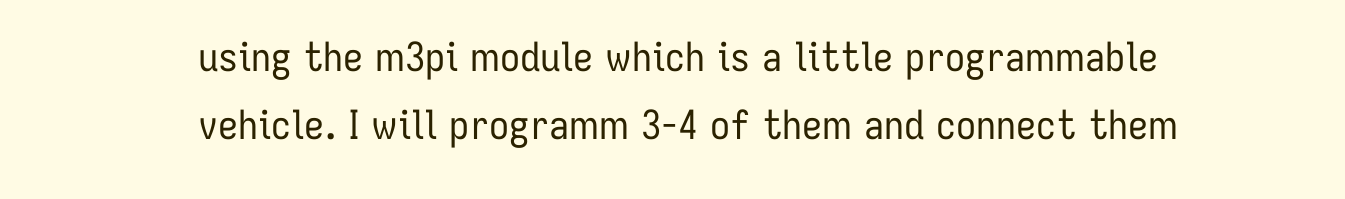using the m3pi module which is a little programmable vehicle. I will programm 3-4 of them and connect them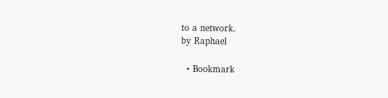to a network.
by Raphael

  • Bookmark